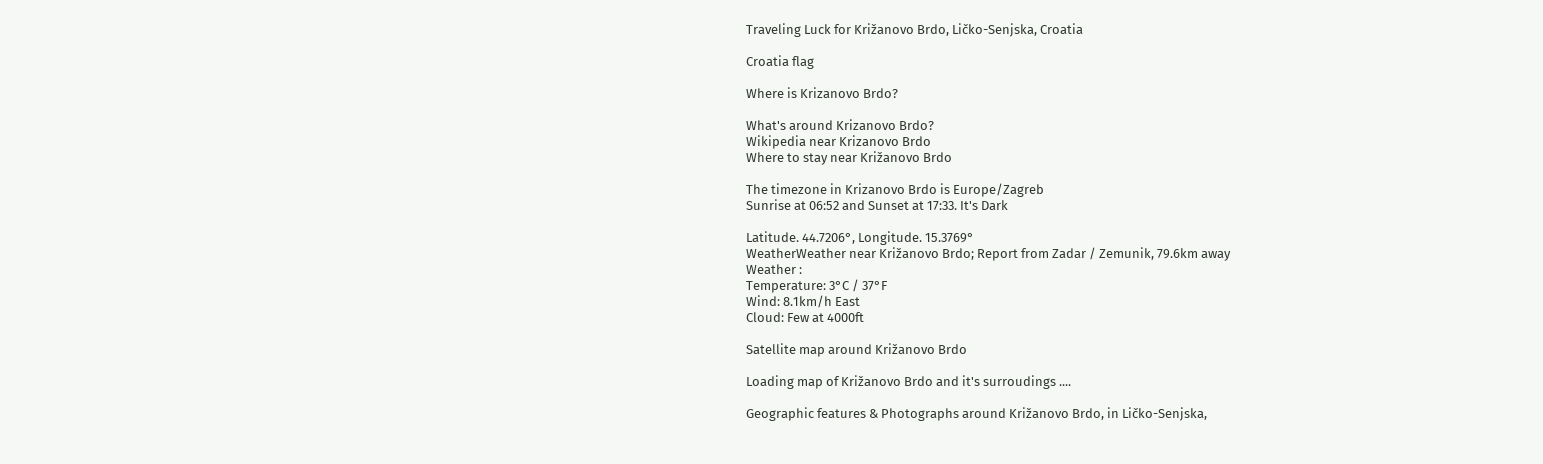Traveling Luck for Križanovo Brdo, Ličko-Senjska, Croatia

Croatia flag

Where is Krizanovo Brdo?

What's around Krizanovo Brdo?
Wikipedia near Krizanovo Brdo
Where to stay near Križanovo Brdo

The timezone in Krizanovo Brdo is Europe/Zagreb
Sunrise at 06:52 and Sunset at 17:33. It's Dark

Latitude. 44.7206°, Longitude. 15.3769°
WeatherWeather near Križanovo Brdo; Report from Zadar / Zemunik, 79.6km away
Weather :
Temperature: 3°C / 37°F
Wind: 8.1km/h East
Cloud: Few at 4000ft

Satellite map around Križanovo Brdo

Loading map of Križanovo Brdo and it's surroudings ....

Geographic features & Photographs around Križanovo Brdo, in Ličko-Senjska,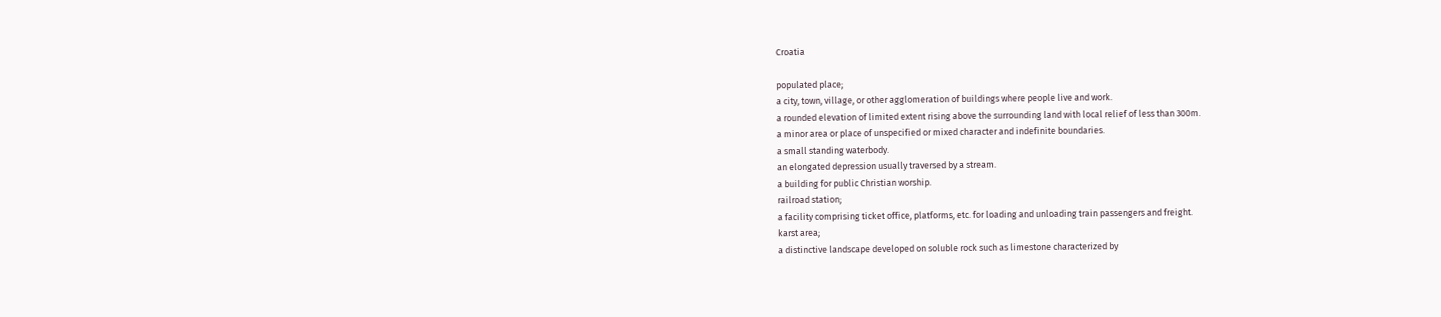Croatia

populated place;
a city, town, village, or other agglomeration of buildings where people live and work.
a rounded elevation of limited extent rising above the surrounding land with local relief of less than 300m.
a minor area or place of unspecified or mixed character and indefinite boundaries.
a small standing waterbody.
an elongated depression usually traversed by a stream.
a building for public Christian worship.
railroad station;
a facility comprising ticket office, platforms, etc. for loading and unloading train passengers and freight.
karst area;
a distinctive landscape developed on soluble rock such as limestone characterized by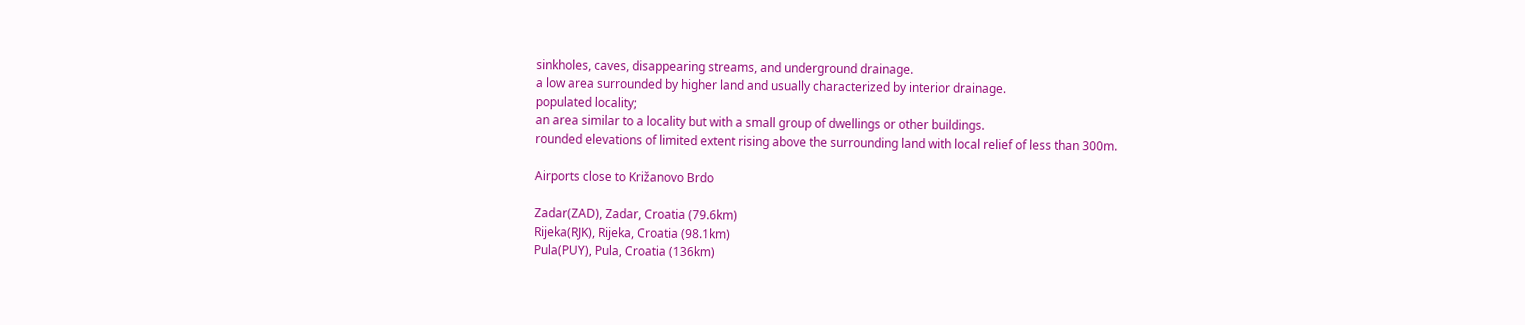sinkholes, caves, disappearing streams, and underground drainage.
a low area surrounded by higher land and usually characterized by interior drainage.
populated locality;
an area similar to a locality but with a small group of dwellings or other buildings.
rounded elevations of limited extent rising above the surrounding land with local relief of less than 300m.

Airports close to Križanovo Brdo

Zadar(ZAD), Zadar, Croatia (79.6km)
Rijeka(RJK), Rijeka, Croatia (98.1km)
Pula(PUY), Pula, Croatia (136km)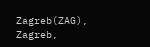Zagreb(ZAG), Zagreb,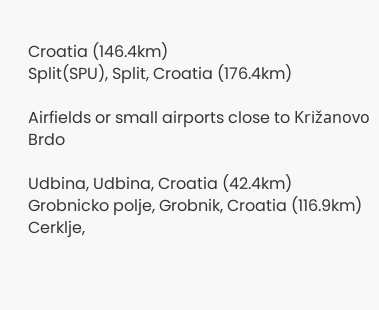Croatia (146.4km)
Split(SPU), Split, Croatia (176.4km)

Airfields or small airports close to Križanovo Brdo

Udbina, Udbina, Croatia (42.4km)
Grobnicko polje, Grobnik, Croatia (116.9km)
Cerklje,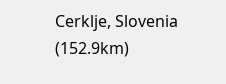Cerklje, Slovenia (152.9km)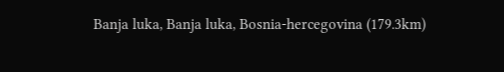Banja luka, Banja luka, Bosnia-hercegovina (179.3km)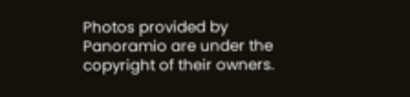Photos provided by Panoramio are under the copyright of their owners.